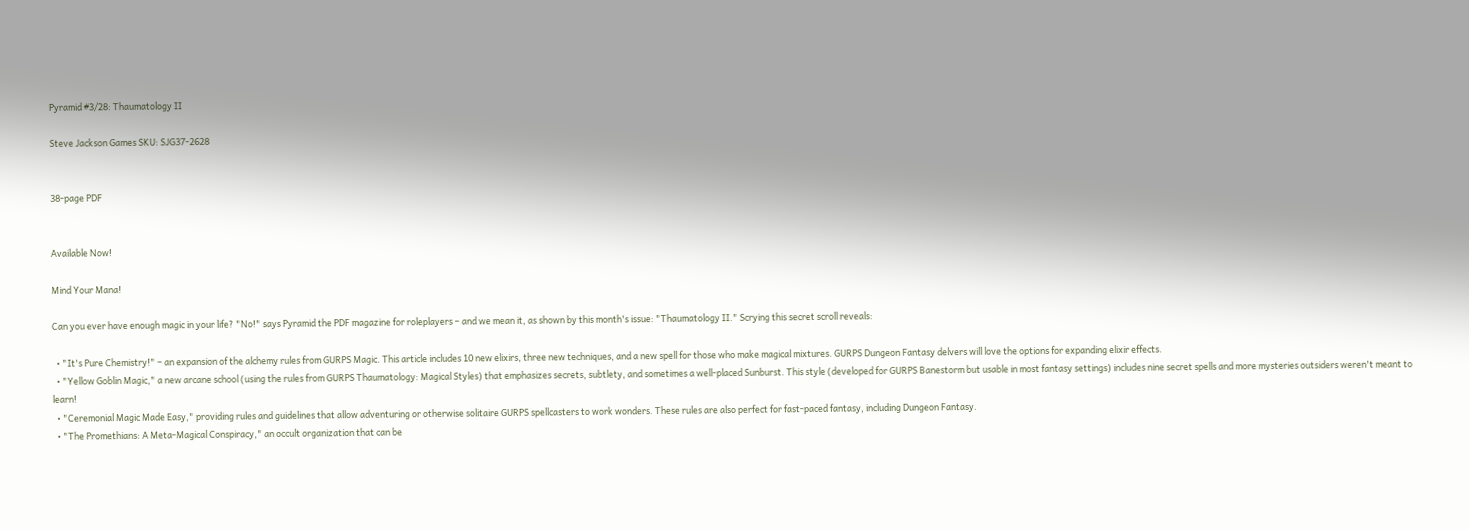Pyramid #3/28: Thaumatology II

Steve Jackson Games SKU: SJG37-2628


38-page PDF


Available Now!

Mind Your Mana!

Can you ever have enough magic in your life? "No!" says Pyramid the PDF magazine for roleplayers – and we mean it, as shown by this month's issue: "Thaumatology II." Scrying this secret scroll reveals:

  • "It's Pure Chemistry!" – an expansion of the alchemy rules from GURPS Magic. This article includes 10 new elixirs, three new techniques, and a new spell for those who make magical mixtures. GURPS Dungeon Fantasy delvers will love the options for expanding elixir effects.
  • "Yellow Goblin Magic," a new arcane school (using the rules from GURPS Thaumatology: Magical Styles) that emphasizes secrets, subtlety, and sometimes a well-placed Sunburst. This style (developed for GURPS Banestorm but usable in most fantasy settings) includes nine secret spells and more mysteries outsiders weren't meant to learn!
  • "Ceremonial Magic Made Easy," providing rules and guidelines that allow adventuring or otherwise solitaire GURPS spellcasters to work wonders. These rules are also perfect for fast-paced fantasy, including Dungeon Fantasy.
  • "The Promethians: A Meta-Magical Conspiracy," an occult organization that can be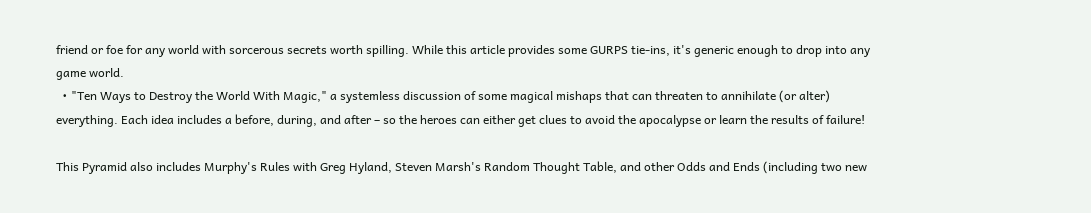friend or foe for any world with sorcerous secrets worth spilling. While this article provides some GURPS tie-ins, it's generic enough to drop into any game world.
  • "Ten Ways to Destroy the World With Magic," a systemless discussion of some magical mishaps that can threaten to annihilate (or alter) everything. Each idea includes a before, during, and after – so the heroes can either get clues to avoid the apocalypse or learn the results of failure!

This Pyramid also includes Murphy's Rules with Greg Hyland, Steven Marsh's Random Thought Table, and other Odds and Ends (including two new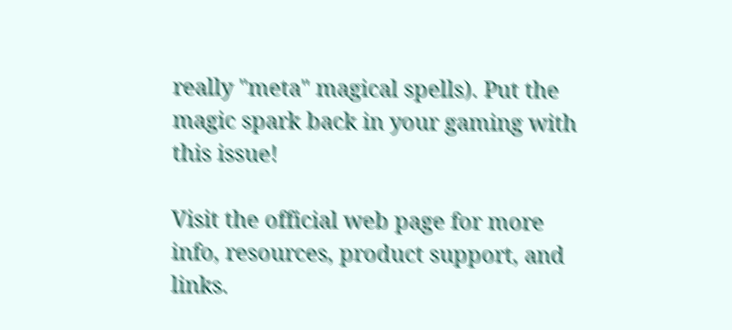really "meta" magical spells). Put the magic spark back in your gaming with this issue!

Visit the official web page for more info, resources, product support, and links.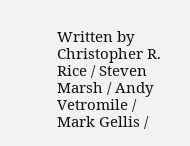Written by Christopher R. Rice / Steven Marsh / Andy Vetromile / Mark Gellis /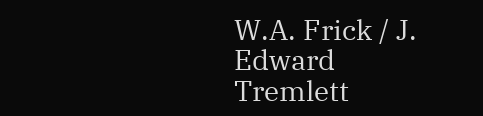W.A. Frick / J. Edward Tremlett